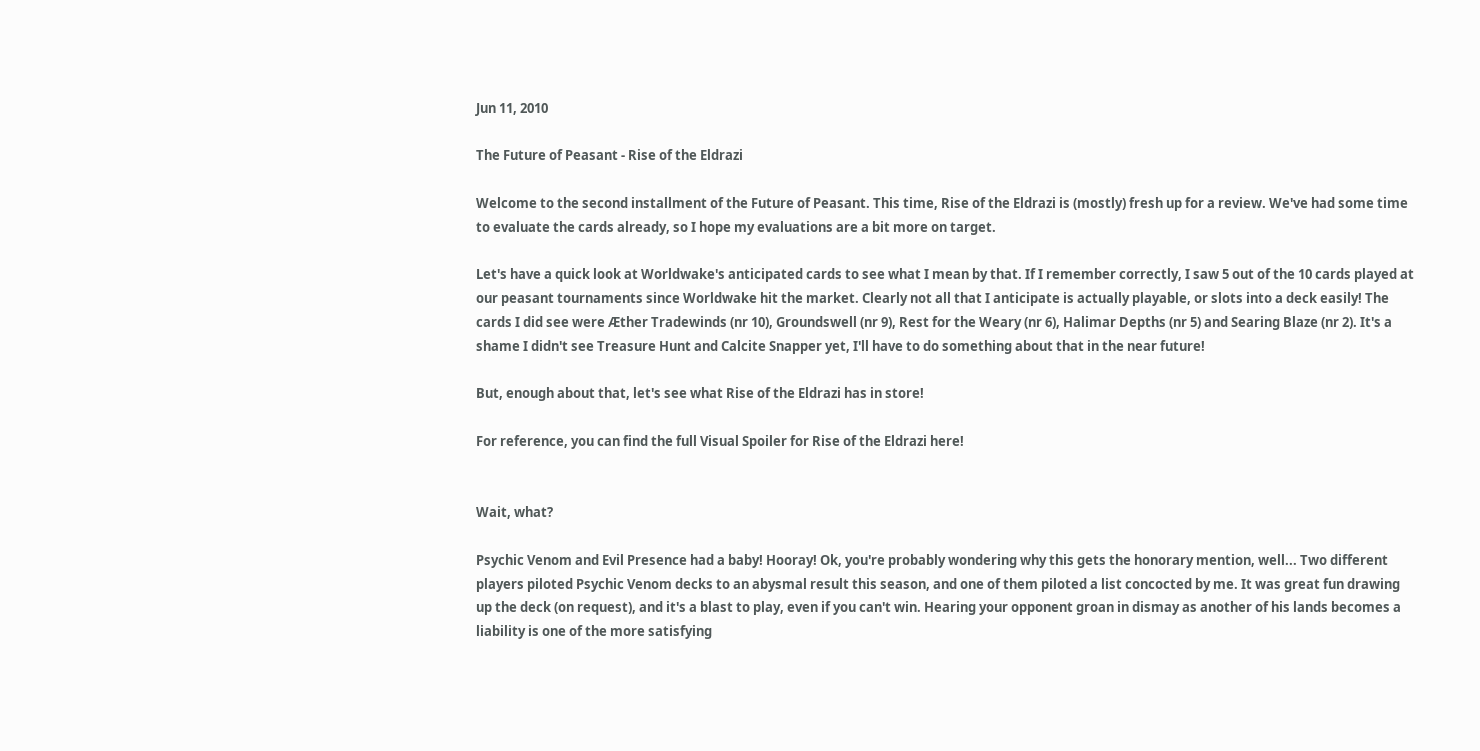Jun 11, 2010

The Future of Peasant - Rise of the Eldrazi

Welcome to the second installment of the Future of Peasant. This time, Rise of the Eldrazi is (mostly) fresh up for a review. We've had some time to evaluate the cards already, so I hope my evaluations are a bit more on target.

Let's have a quick look at Worldwake's anticipated cards to see what I mean by that. If I remember correctly, I saw 5 out of the 10 cards played at our peasant tournaments since Worldwake hit the market. Clearly not all that I anticipate is actually playable, or slots into a deck easily! The cards I did see were Æther Tradewinds (nr 10), Groundswell (nr 9), Rest for the Weary (nr 6), Halimar Depths (nr 5) and Searing Blaze (nr 2). It's a shame I didn't see Treasure Hunt and Calcite Snapper yet, I'll have to do something about that in the near future!

But, enough about that, let's see what Rise of the Eldrazi has in store!

For reference, you can find the full Visual Spoiler for Rise of the Eldrazi here!


Wait, what?

Psychic Venom and Evil Presence had a baby! Hooray! Ok, you're probably wondering why this gets the honorary mention, well... Two different players piloted Psychic Venom decks to an abysmal result this season, and one of them piloted a list concocted by me. It was great fun drawing up the deck (on request), and it's a blast to play, even if you can't win. Hearing your opponent groan in dismay as another of his lands becomes a liability is one of the more satisfying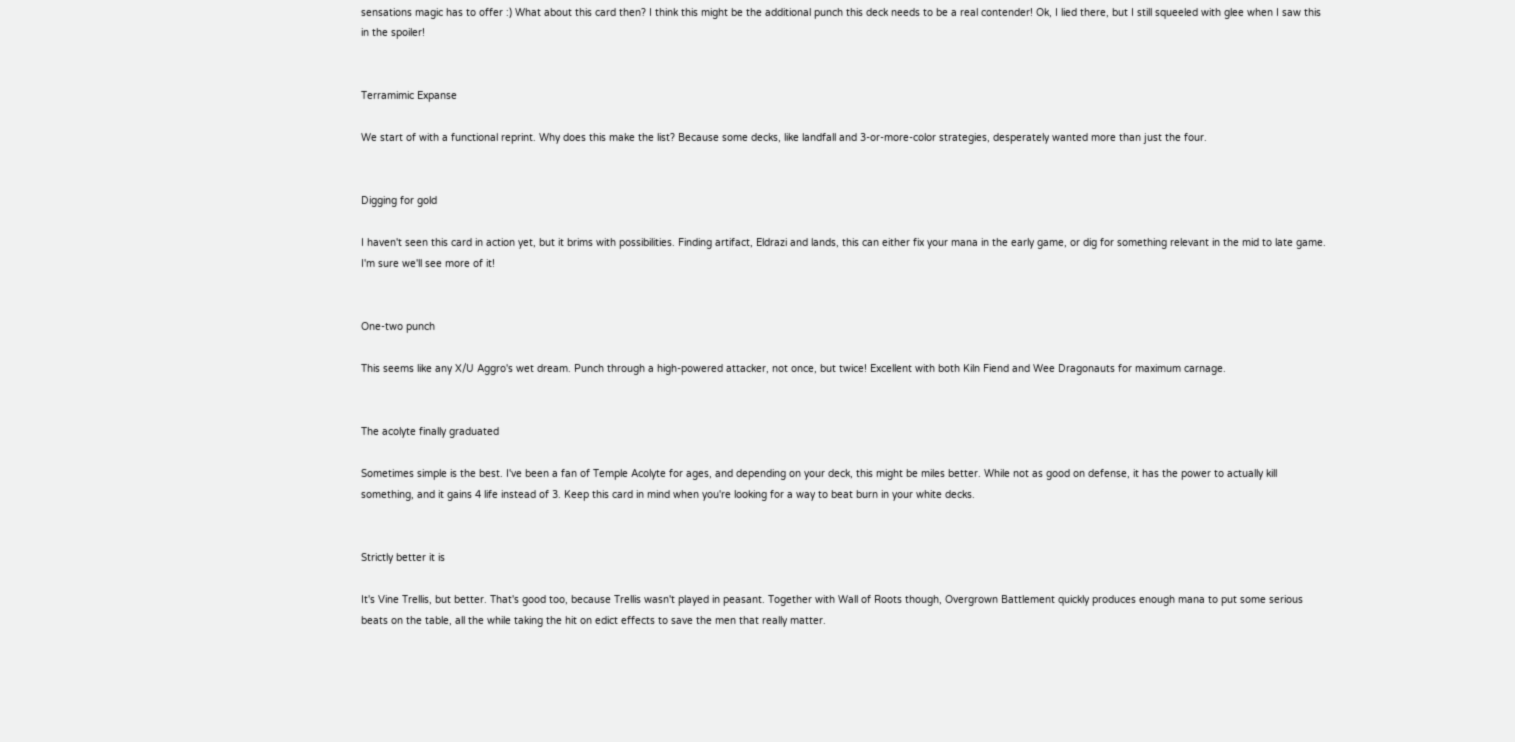sensations magic has to offer :) What about this card then? I think this might be the additional punch this deck needs to be a real contender! Ok, I lied there, but I still squeeled with glee when I saw this in the spoiler!


Terramimic Expanse

We start of with a functional reprint. Why does this make the list? Because some decks, like landfall and 3-or-more-color strategies, desperately wanted more than just the four.


Digging for gold

I haven't seen this card in action yet, but it brims with possibilities. Finding artifact, Eldrazi and lands, this can either fix your mana in the early game, or dig for something relevant in the mid to late game. I'm sure we'll see more of it!


One-two punch

This seems like any X/U Aggro's wet dream. Punch through a high-powered attacker, not once, but twice! Excellent with both Kiln Fiend and Wee Dragonauts for maximum carnage.


The acolyte finally graduated

Sometimes simple is the best. I've been a fan of Temple Acolyte for ages, and depending on your deck, this might be miles better. While not as good on defense, it has the power to actually kill something, and it gains 4 life instead of 3. Keep this card in mind when you're looking for a way to beat burn in your white decks.


Strictly better it is

It's Vine Trellis, but better. That's good too, because Trellis wasn't played in peasant. Together with Wall of Roots though, Overgrown Battlement quickly produces enough mana to put some serious beats on the table, all the while taking the hit on edict effects to save the men that really matter.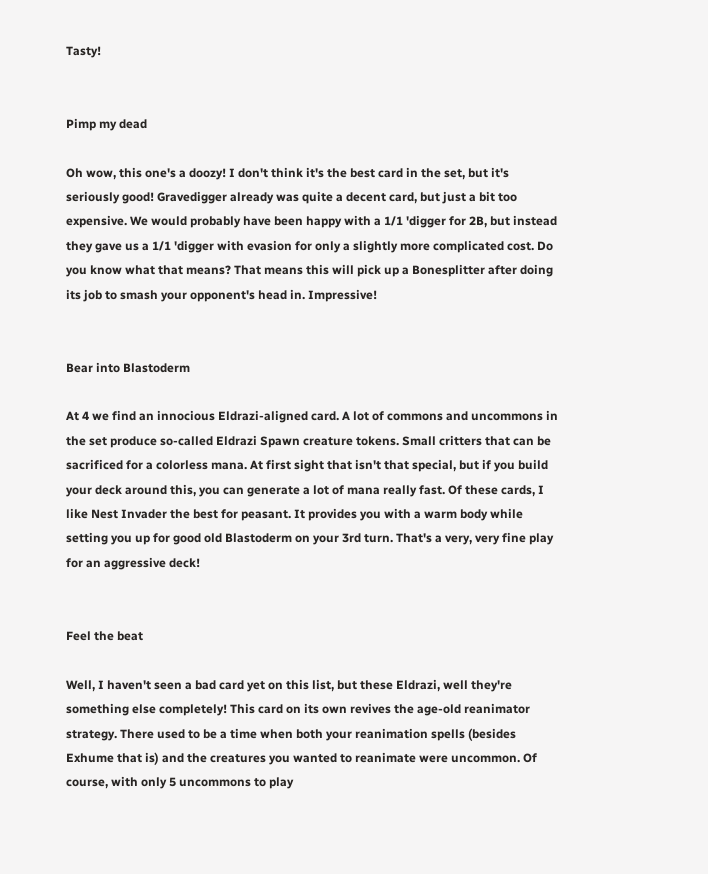Tasty!


Pimp my dead

Oh wow, this one's a doozy! I don't think it's the best card in the set, but it's seriously good! Gravedigger already was quite a decent card, but just a bit too expensive. We would probably have been happy with a 1/1 'digger for 2B, but instead they gave us a 1/1 'digger with evasion for only a slightly more complicated cost. Do you know what that means? That means this will pick up a Bonesplitter after doing its job to smash your opponent's head in. Impressive!


Bear into Blastoderm

At 4 we find an innocious Eldrazi-aligned card. A lot of commons and uncommons in the set produce so-called Eldrazi Spawn creature tokens. Small critters that can be sacrificed for a colorless mana. At first sight that isn't that special, but if you build your deck around this, you can generate a lot of mana really fast. Of these cards, I like Nest Invader the best for peasant. It provides you with a warm body while setting you up for good old Blastoderm on your 3rd turn. That's a very, very fine play for an aggressive deck!


Feel the beat

Well, I haven't seen a bad card yet on this list, but these Eldrazi, well they're something else completely! This card on its own revives the age-old reanimator strategy. There used to be a time when both your reanimation spells (besides Exhume that is) and the creatures you wanted to reanimate were uncommon. Of course, with only 5 uncommons to play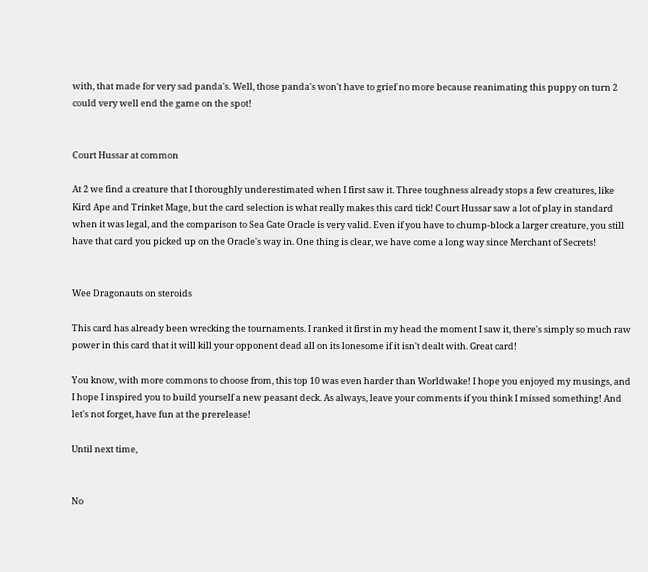with, that made for very sad panda's. Well, those panda's won't have to grief no more because reanimating this puppy on turn 2 could very well end the game on the spot!


Court Hussar at common

At 2 we find a creature that I thoroughly underestimated when I first saw it. Three toughness already stops a few creatures, like Kird Ape and Trinket Mage, but the card selection is what really makes this card tick! Court Hussar saw a lot of play in standard when it was legal, and the comparison to Sea Gate Oracle is very valid. Even if you have to chump-block a larger creature, you still have that card you picked up on the Oracle's way in. One thing is clear, we have come a long way since Merchant of Secrets!


Wee Dragonauts on steroids

This card has already been wrecking the tournaments. I ranked it first in my head the moment I saw it, there's simply so much raw power in this card that it will kill your opponent dead all on its lonesome if it isn't dealt with. Great card!

You know, with more commons to choose from, this top 10 was even harder than Worldwake! I hope you enjoyed my musings, and I hope I inspired you to build yourself a new peasant deck. As always, leave your comments if you think I missed something! And let's not forget, have fun at the prerelease!

Until next time,


No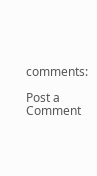comments:

Post a Comment